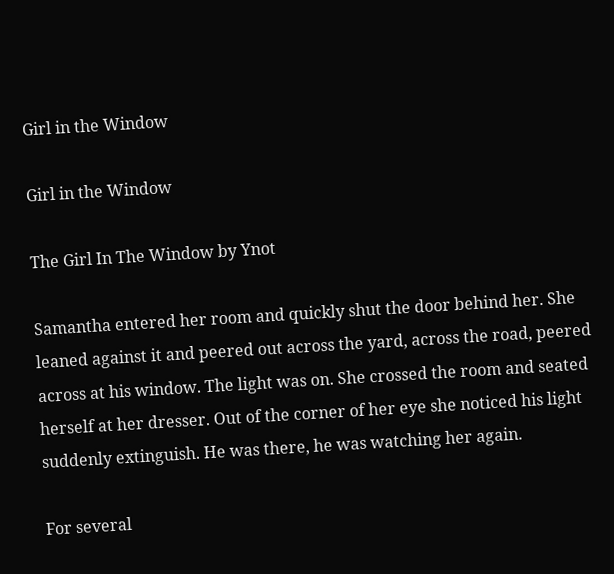Girl in the Window

Girl in the Window

The Girl In The Window by Ynot

Samantha entered her room and quickly shut the door behind her. She leaned against it and peered out across the yard, across the road, peered across at his window. The light was on. She crossed the room and seated herself at her dresser. Out of the corner of her eye she noticed his light suddenly extinguish. He was there, he was watching her again.

For several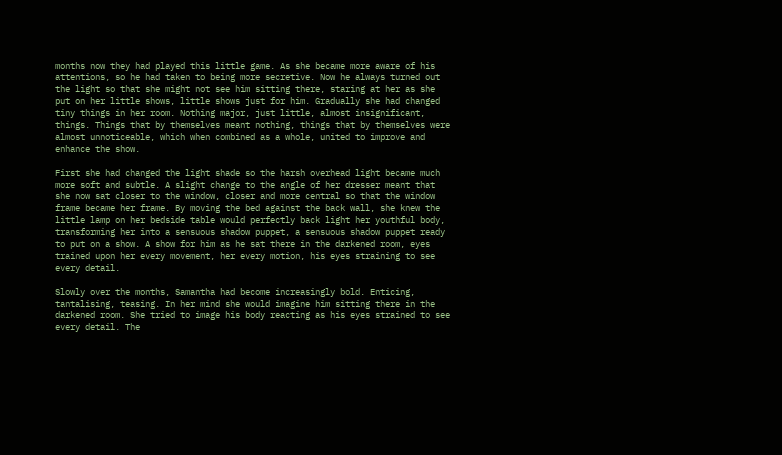months now they had played this little game. As she became more aware of his attentions, so he had taken to being more secretive. Now he always turned out the light so that she might not see him sitting there, staring at her as she put on her little shows, little shows just for him. Gradually she had changed tiny things in her room. Nothing major, just little, almost insignificant, things. Things that by themselves meant nothing, things that by themselves were almost unnoticeable, which when combined as a whole, united to improve and enhance the show.

First she had changed the light shade so the harsh overhead light became much more soft and subtle. A slight change to the angle of her dresser meant that she now sat closer to the window, closer and more central so that the window frame became her frame. By moving the bed against the back wall, she knew the little lamp on her bedside table would perfectly back light her youthful body, transforming her into a sensuous shadow puppet, a sensuous shadow puppet ready to put on a show. A show for him as he sat there in the darkened room, eyes trained upon her every movement, her every motion, his eyes straining to see every detail.

Slowly over the months, Samantha had become increasingly bold. Enticing, tantalising, teasing. In her mind she would imagine him sitting there in the darkened room. She tried to image his body reacting as his eyes strained to see every detail. The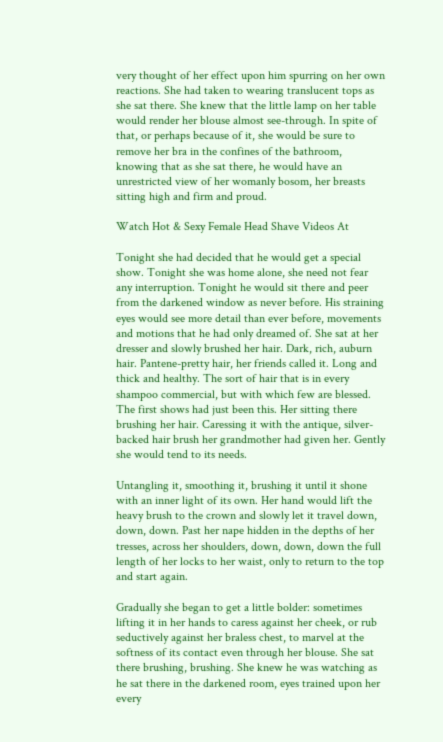very thought of her effect upon him spurring on her own reactions. She had taken to wearing translucent tops as she sat there. She knew that the little lamp on her table would render her blouse almost see-through. In spite of that, or perhaps because of it, she would be sure to remove her bra in the confines of the bathroom, knowing that as she sat there, he would have an unrestricted view of her womanly bosom, her breasts sitting high and firm and proud.

Watch Hot & Sexy Female Head Shave Videos At

Tonight she had decided that he would get a special show. Tonight she was home alone, she need not fear any interruption. Tonight he would sit there and peer from the darkened window as never before. His straining eyes would see more detail than ever before, movements and motions that he had only dreamed of. She sat at her dresser and slowly brushed her hair. Dark, rich, auburn hair. Pantene-pretty hair, her friends called it. Long and thick and healthy. The sort of hair that is in every shampoo commercial, but with which few are blessed. The first shows had just been this. Her sitting there brushing her hair. Caressing it with the antique, silver-backed hair brush her grandmother had given her. Gently she would tend to its needs.

Untangling it, smoothing it, brushing it until it shone with an inner light of its own. Her hand would lift the heavy brush to the crown and slowly let it travel down, down, down. Past her nape hidden in the depths of her tresses, across her shoulders, down, down, down the full length of her locks to her waist, only to return to the top and start again.

Gradually she began to get a little bolder: sometimes lifting it in her hands to caress against her cheek, or rub seductively against her braless chest, to marvel at the softness of its contact even through her blouse. She sat there brushing, brushing. She knew he was watching as he sat there in the darkened room, eyes trained upon her every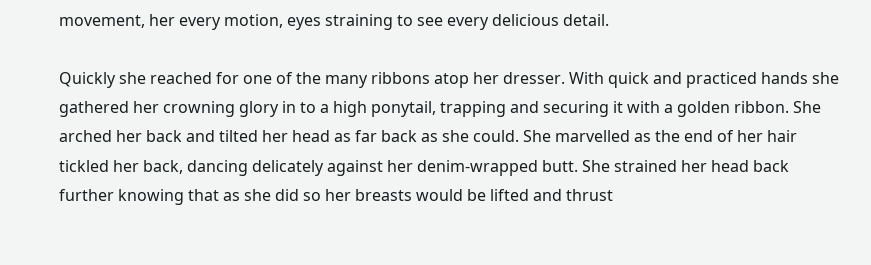movement, her every motion, eyes straining to see every delicious detail.

Quickly she reached for one of the many ribbons atop her dresser. With quick and practiced hands she gathered her crowning glory in to a high ponytail, trapping and securing it with a golden ribbon. She arched her back and tilted her head as far back as she could. She marvelled as the end of her hair tickled her back, dancing delicately against her denim-wrapped butt. She strained her head back further knowing that as she did so her breasts would be lifted and thrust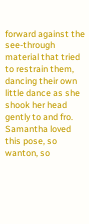forward against the see-through material that tried to restrain them, dancing their own little dance as she shook her head gently to and fro. Samantha loved this pose, so wanton, so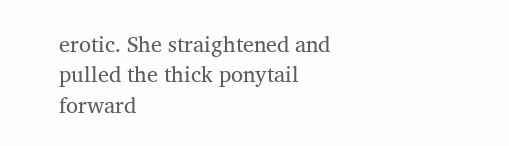erotic. She straightened and pulled the thick ponytail forward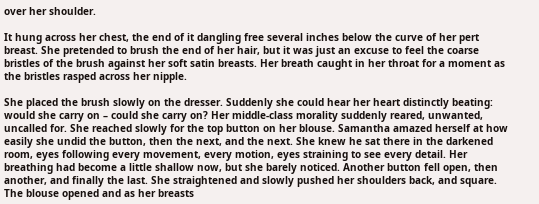over her shoulder.

It hung across her chest, the end of it dangling free several inches below the curve of her pert breast. She pretended to brush the end of her hair, but it was just an excuse to feel the coarse bristles of the brush against her soft satin breasts. Her breath caught in her throat for a moment as the bristles rasped across her nipple.

She placed the brush slowly on the dresser. Suddenly she could hear her heart distinctly beating: would she carry on – could she carry on? Her middle-class morality suddenly reared, unwanted, uncalled for. She reached slowly for the top button on her blouse. Samantha amazed herself at how easily she undid the button, then the next, and the next. She knew he sat there in the darkened room, eyes following every movement, every motion, eyes straining to see every detail. Her breathing had become a little shallow now, but she barely noticed. Another button fell open, then another, and finally the last. She straightened and slowly pushed her shoulders back, and square. The blouse opened and as her breasts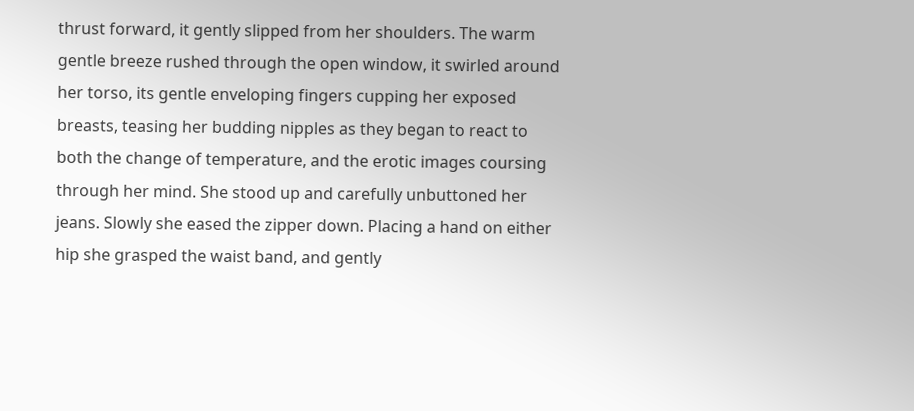thrust forward, it gently slipped from her shoulders. The warm gentle breeze rushed through the open window, it swirled around her torso, its gentle enveloping fingers cupping her exposed breasts, teasing her budding nipples as they began to react to both the change of temperature, and the erotic images coursing through her mind. She stood up and carefully unbuttoned her jeans. Slowly she eased the zipper down. Placing a hand on either hip she grasped the waist band, and gently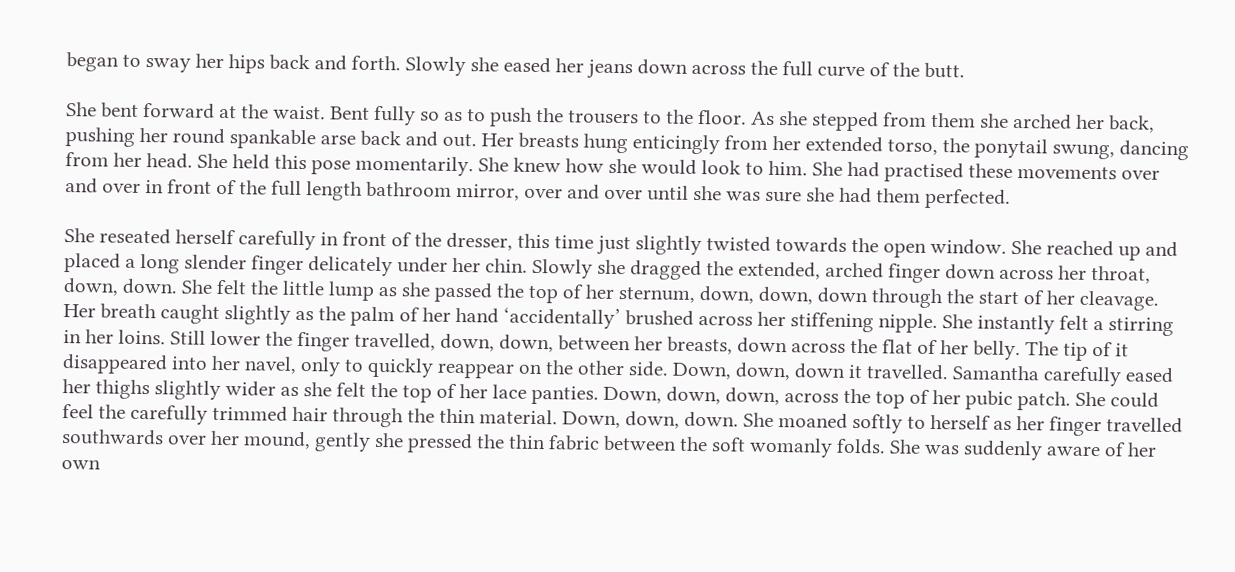began to sway her hips back and forth. Slowly she eased her jeans down across the full curve of the butt.

She bent forward at the waist. Bent fully so as to push the trousers to the floor. As she stepped from them she arched her back, pushing her round spankable arse back and out. Her breasts hung enticingly from her extended torso, the ponytail swung, dancing from her head. She held this pose momentarily. She knew how she would look to him. She had practised these movements over and over in front of the full length bathroom mirror, over and over until she was sure she had them perfected.

She reseated herself carefully in front of the dresser, this time just slightly twisted towards the open window. She reached up and placed a long slender finger delicately under her chin. Slowly she dragged the extended, arched finger down across her throat, down, down. She felt the little lump as she passed the top of her sternum, down, down, down through the start of her cleavage. Her breath caught slightly as the palm of her hand ‘accidentally’ brushed across her stiffening nipple. She instantly felt a stirring in her loins. Still lower the finger travelled, down, down, between her breasts, down across the flat of her belly. The tip of it disappeared into her navel, only to quickly reappear on the other side. Down, down, down it travelled. Samantha carefully eased her thighs slightly wider as she felt the top of her lace panties. Down, down, down, across the top of her pubic patch. She could feel the carefully trimmed hair through the thin material. Down, down, down. She moaned softly to herself as her finger travelled southwards over her mound, gently she pressed the thin fabric between the soft womanly folds. She was suddenly aware of her own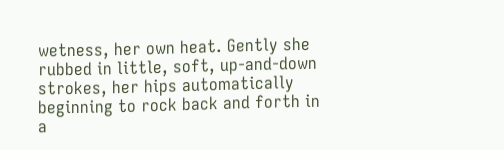wetness, her own heat. Gently she rubbed in little, soft, up-and-down strokes, her hips automatically beginning to rock back and forth in a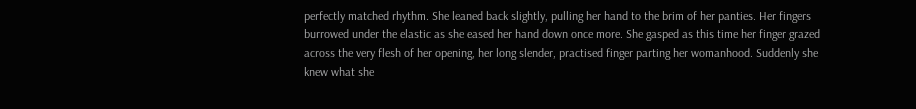perfectly matched rhythm. She leaned back slightly, pulling her hand to the brim of her panties. Her fingers burrowed under the elastic as she eased her hand down once more. She gasped as this time her finger grazed across the very flesh of her opening, her long slender, practised finger parting her womanhood. Suddenly she knew what she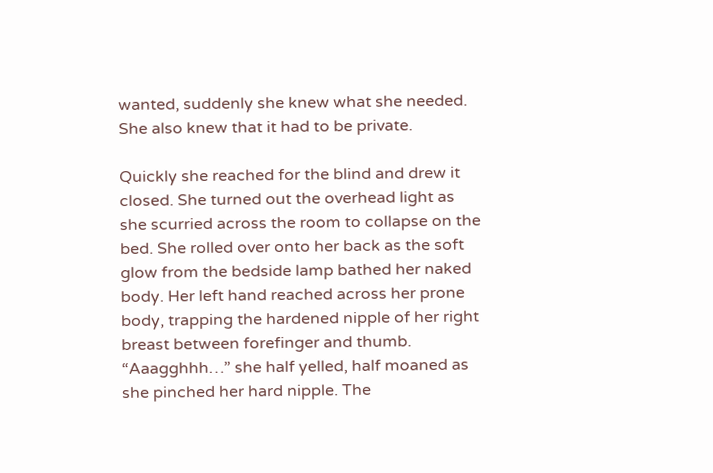wanted, suddenly she knew what she needed. She also knew that it had to be private.

Quickly she reached for the blind and drew it closed. She turned out the overhead light as she scurried across the room to collapse on the bed. She rolled over onto her back as the soft glow from the bedside lamp bathed her naked body. Her left hand reached across her prone body, trapping the hardened nipple of her right breast between forefinger and thumb. “Aaagghhh…” she half yelled, half moaned as she pinched her hard nipple. The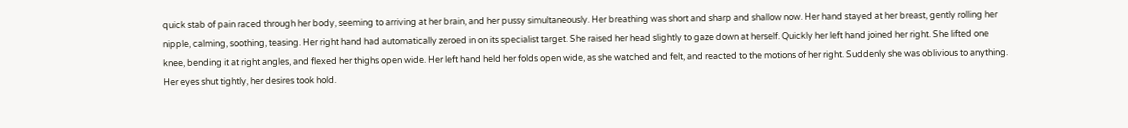quick stab of pain raced through her body, seeming to arriving at her brain, and her pussy simultaneously. Her breathing was short and sharp and shallow now. Her hand stayed at her breast, gently rolling her nipple, calming, soothing, teasing. Her right hand had automatically zeroed in on its specialist target. She raised her head slightly to gaze down at herself. Quickly her left hand joined her right. She lifted one knee, bending it at right angles, and flexed her thighs open wide. Her left hand held her folds open wide, as she watched and felt, and reacted to the motions of her right. Suddenly she was oblivious to anything. Her eyes shut tightly, her desires took hold.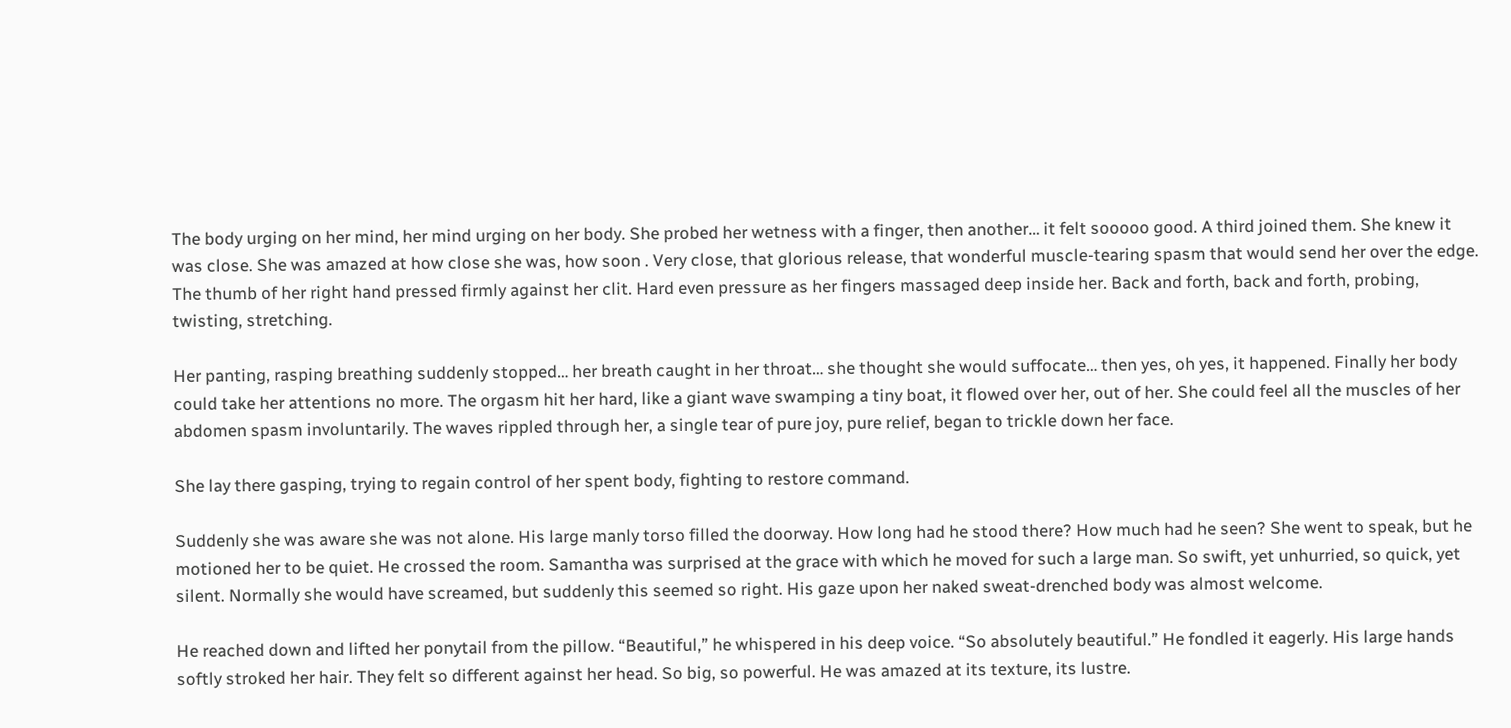The body urging on her mind, her mind urging on her body. She probed her wetness with a finger, then another… it felt sooooo good. A third joined them. She knew it was close. She was amazed at how close she was, how soon . Very close, that glorious release, that wonderful muscle-tearing spasm that would send her over the edge. The thumb of her right hand pressed firmly against her clit. Hard even pressure as her fingers massaged deep inside her. Back and forth, back and forth, probing, twisting, stretching.

Her panting, rasping breathing suddenly stopped… her breath caught in her throat… she thought she would suffocate… then yes, oh yes, it happened. Finally her body could take her attentions no more. The orgasm hit her hard, like a giant wave swamping a tiny boat, it flowed over her, out of her. She could feel all the muscles of her abdomen spasm involuntarily. The waves rippled through her, a single tear of pure joy, pure relief, began to trickle down her face.

She lay there gasping, trying to regain control of her spent body, fighting to restore command.

Suddenly she was aware she was not alone. His large manly torso filled the doorway. How long had he stood there? How much had he seen? She went to speak, but he motioned her to be quiet. He crossed the room. Samantha was surprised at the grace with which he moved for such a large man. So swift, yet unhurried, so quick, yet silent. Normally she would have screamed, but suddenly this seemed so right. His gaze upon her naked sweat-drenched body was almost welcome.

He reached down and lifted her ponytail from the pillow. “Beautiful,” he whispered in his deep voice. “So absolutely beautiful.” He fondled it eagerly. His large hands softly stroked her hair. They felt so different against her head. So big, so powerful. He was amazed at its texture, its lustre.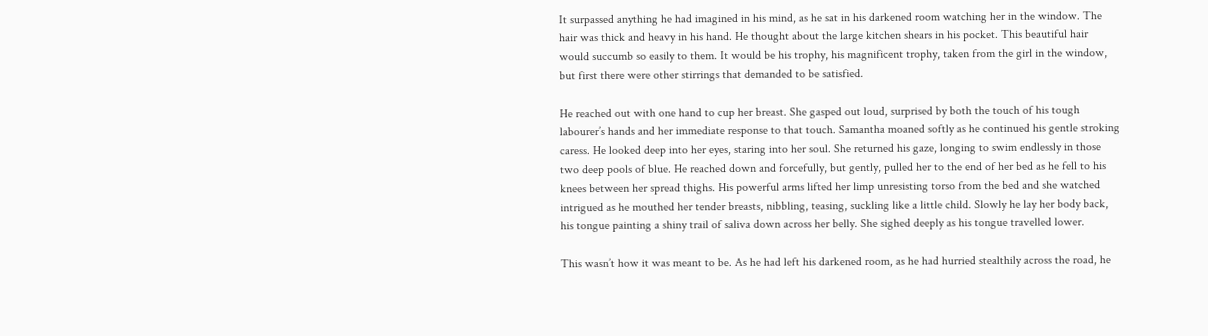It surpassed anything he had imagined in his mind, as he sat in his darkened room watching her in the window. The hair was thick and heavy in his hand. He thought about the large kitchen shears in his pocket. This beautiful hair would succumb so easily to them. It would be his trophy, his magnificent trophy, taken from the girl in the window, but first there were other stirrings that demanded to be satisfied.

He reached out with one hand to cup her breast. She gasped out loud, surprised by both the touch of his tough labourer’s hands and her immediate response to that touch. Samantha moaned softly as he continued his gentle stroking caress. He looked deep into her eyes, staring into her soul. She returned his gaze, longing to swim endlessly in those two deep pools of blue. He reached down and forcefully, but gently, pulled her to the end of her bed as he fell to his knees between her spread thighs. His powerful arms lifted her limp unresisting torso from the bed and she watched intrigued as he mouthed her tender breasts, nibbling, teasing, suckling like a little child. Slowly he lay her body back, his tongue painting a shiny trail of saliva down across her belly. She sighed deeply as his tongue travelled lower.

This wasn’t how it was meant to be. As he had left his darkened room, as he had hurried stealthily across the road, he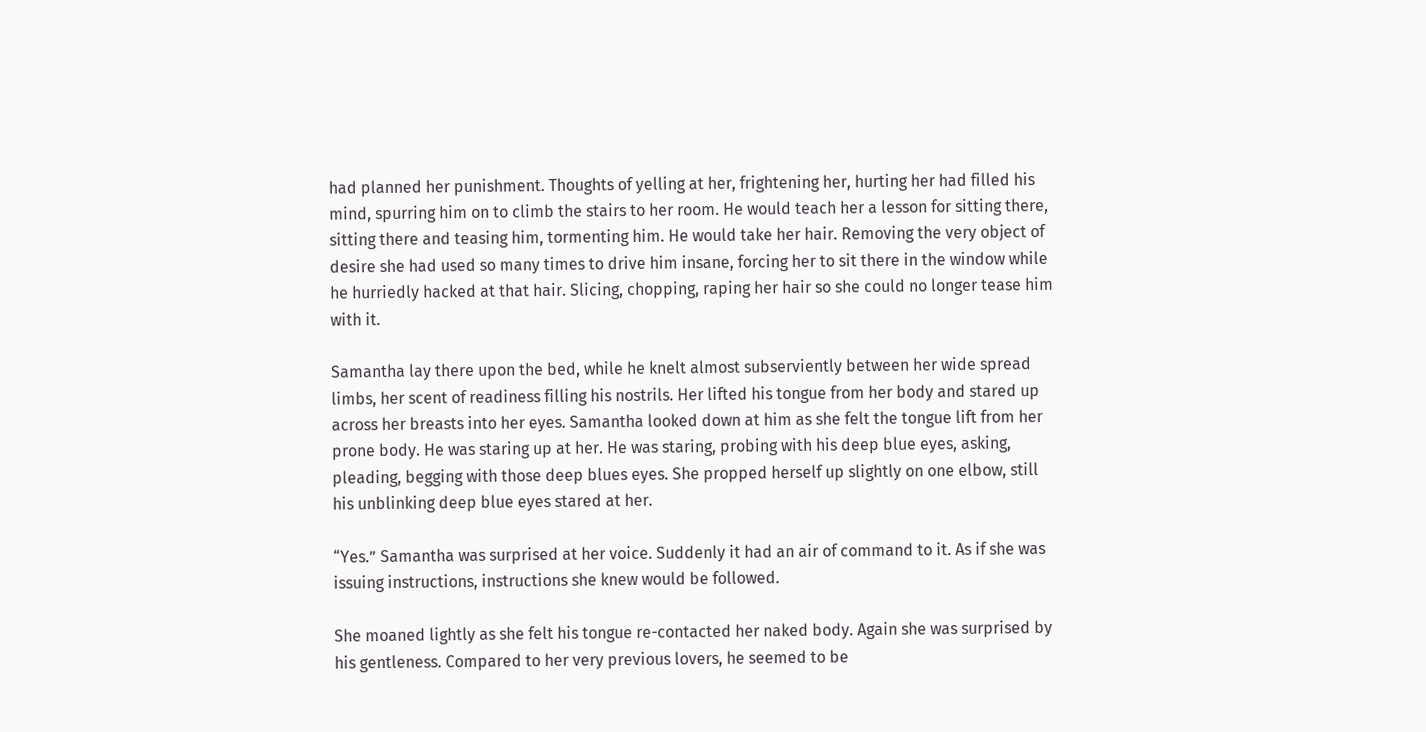had planned her punishment. Thoughts of yelling at her, frightening her, hurting her had filled his mind, spurring him on to climb the stairs to her room. He would teach her a lesson for sitting there, sitting there and teasing him, tormenting him. He would take her hair. Removing the very object of desire she had used so many times to drive him insane, forcing her to sit there in the window while he hurriedly hacked at that hair. Slicing, chopping, raping her hair so she could no longer tease him with it.

Samantha lay there upon the bed, while he knelt almost subserviently between her wide spread limbs, her scent of readiness filling his nostrils. Her lifted his tongue from her body and stared up across her breasts into her eyes. Samantha looked down at him as she felt the tongue lift from her prone body. He was staring up at her. He was staring, probing with his deep blue eyes, asking, pleading, begging with those deep blues eyes. She propped herself up slightly on one elbow, still his unblinking deep blue eyes stared at her.

“Yes.” Samantha was surprised at her voice. Suddenly it had an air of command to it. As if she was issuing instructions, instructions she knew would be followed.

She moaned lightly as she felt his tongue re-contacted her naked body. Again she was surprised by his gentleness. Compared to her very previous lovers, he seemed to be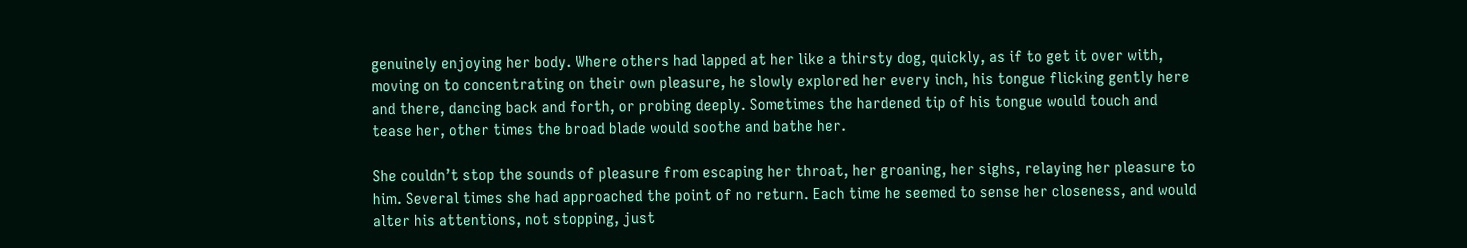genuinely enjoying her body. Where others had lapped at her like a thirsty dog, quickly, as if to get it over with, moving on to concentrating on their own pleasure, he slowly explored her every inch, his tongue flicking gently here and there, dancing back and forth, or probing deeply. Sometimes the hardened tip of his tongue would touch and tease her, other times the broad blade would soothe and bathe her.

She couldn’t stop the sounds of pleasure from escaping her throat, her groaning, her sighs, relaying her pleasure to him. Several times she had approached the point of no return. Each time he seemed to sense her closeness, and would alter his attentions, not stopping, just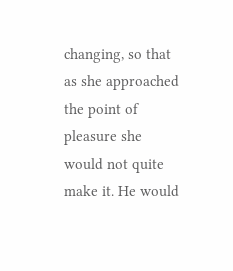changing, so that as she approached the point of pleasure she would not quite make it. He would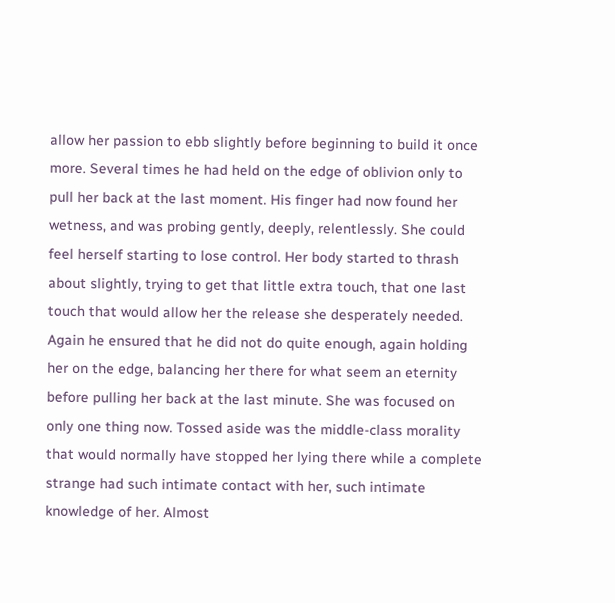allow her passion to ebb slightly before beginning to build it once more. Several times he had held on the edge of oblivion only to pull her back at the last moment. His finger had now found her wetness, and was probing gently, deeply, relentlessly. She could feel herself starting to lose control. Her body started to thrash about slightly, trying to get that little extra touch, that one last touch that would allow her the release she desperately needed. Again he ensured that he did not do quite enough, again holding her on the edge, balancing her there for what seem an eternity before pulling her back at the last minute. She was focused on only one thing now. Tossed aside was the middle-class morality that would normally have stopped her lying there while a complete strange had such intimate contact with her, such intimate knowledge of her. Almost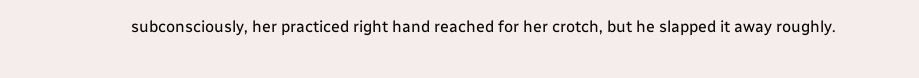subconsciously, her practiced right hand reached for her crotch, but he slapped it away roughly.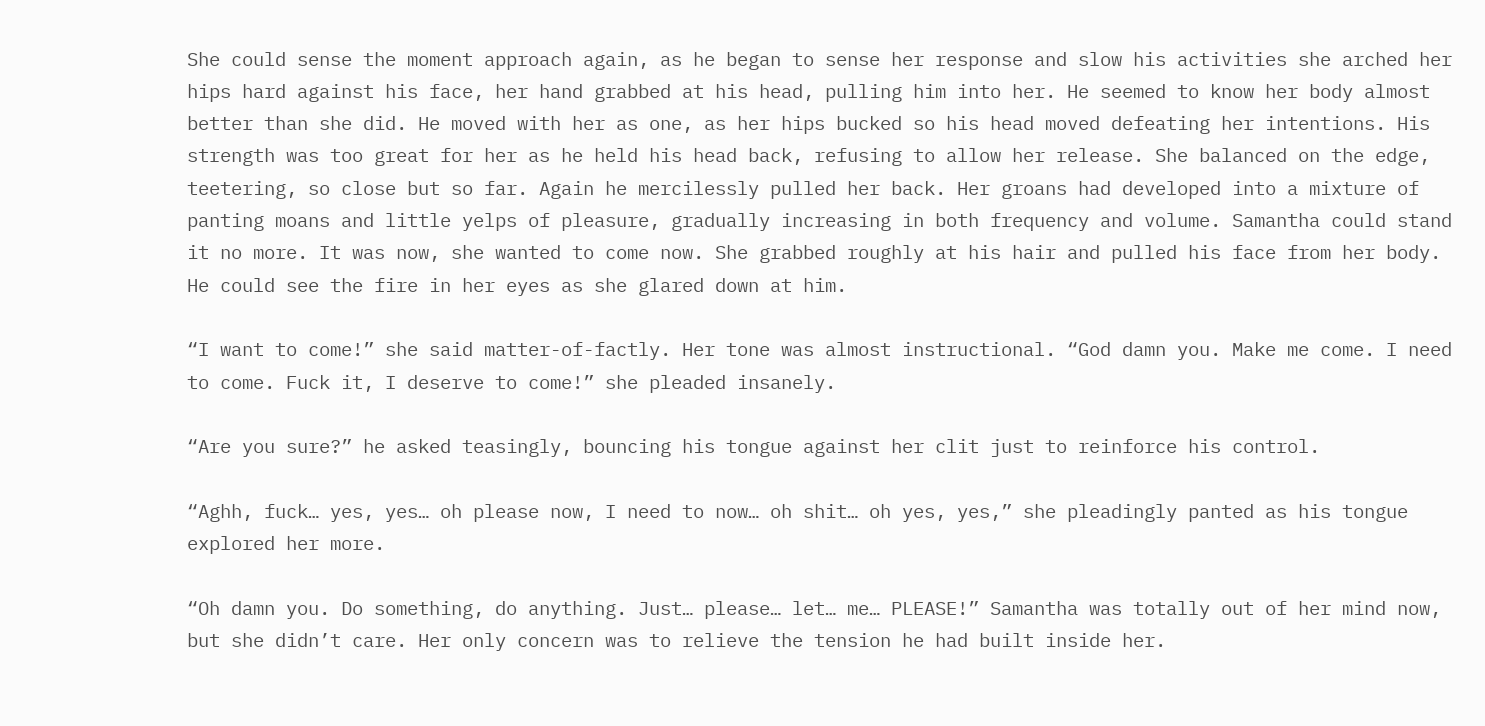She could sense the moment approach again, as he began to sense her response and slow his activities she arched her hips hard against his face, her hand grabbed at his head, pulling him into her. He seemed to know her body almost better than she did. He moved with her as one, as her hips bucked so his head moved defeating her intentions. His strength was too great for her as he held his head back, refusing to allow her release. She balanced on the edge, teetering, so close but so far. Again he mercilessly pulled her back. Her groans had developed into a mixture of panting moans and little yelps of pleasure, gradually increasing in both frequency and volume. Samantha could stand it no more. It was now, she wanted to come now. She grabbed roughly at his hair and pulled his face from her body. He could see the fire in her eyes as she glared down at him.

“I want to come!” she said matter-of-factly. Her tone was almost instructional. “God damn you. Make me come. I need to come. Fuck it, I deserve to come!” she pleaded insanely.

“Are you sure?” he asked teasingly, bouncing his tongue against her clit just to reinforce his control.

“Aghh, fuck… yes, yes… oh please now, I need to now… oh shit… oh yes, yes,” she pleadingly panted as his tongue explored her more.

“Oh damn you. Do something, do anything. Just… please… let… me… PLEASE!” Samantha was totally out of her mind now, but she didn’t care. Her only concern was to relieve the tension he had built inside her.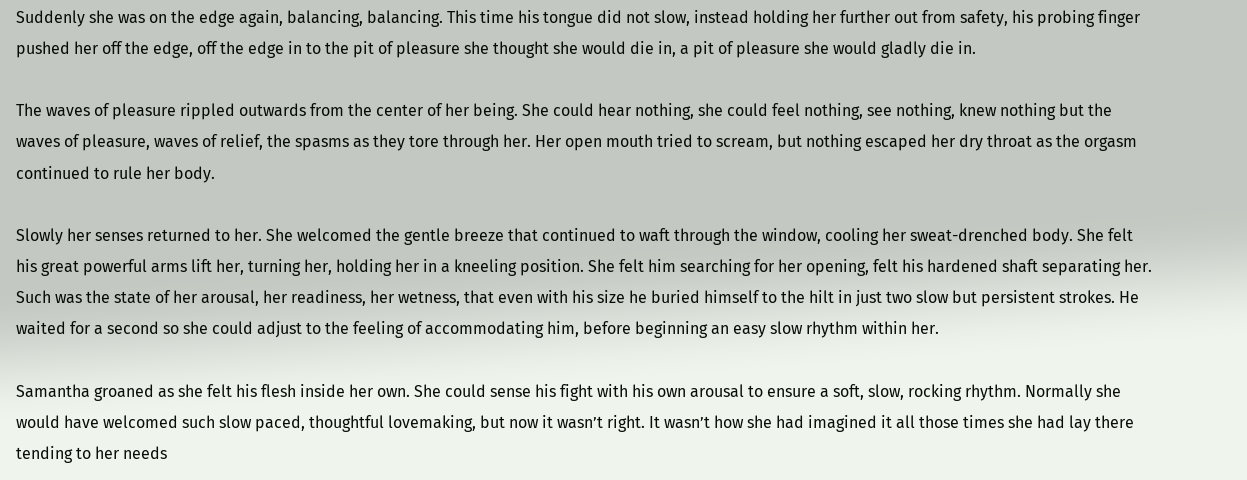Suddenly she was on the edge again, balancing, balancing. This time his tongue did not slow, instead holding her further out from safety, his probing finger pushed her off the edge, off the edge in to the pit of pleasure she thought she would die in, a pit of pleasure she would gladly die in.

The waves of pleasure rippled outwards from the center of her being. She could hear nothing, she could feel nothing, see nothing, knew nothing but the waves of pleasure, waves of relief, the spasms as they tore through her. Her open mouth tried to scream, but nothing escaped her dry throat as the orgasm continued to rule her body.

Slowly her senses returned to her. She welcomed the gentle breeze that continued to waft through the window, cooling her sweat-drenched body. She felt his great powerful arms lift her, turning her, holding her in a kneeling position. She felt him searching for her opening, felt his hardened shaft separating her. Such was the state of her arousal, her readiness, her wetness, that even with his size he buried himself to the hilt in just two slow but persistent strokes. He waited for a second so she could adjust to the feeling of accommodating him, before beginning an easy slow rhythm within her.

Samantha groaned as she felt his flesh inside her own. She could sense his fight with his own arousal to ensure a soft, slow, rocking rhythm. Normally she would have welcomed such slow paced, thoughtful lovemaking, but now it wasn’t right. It wasn’t how she had imagined it all those times she had lay there tending to her needs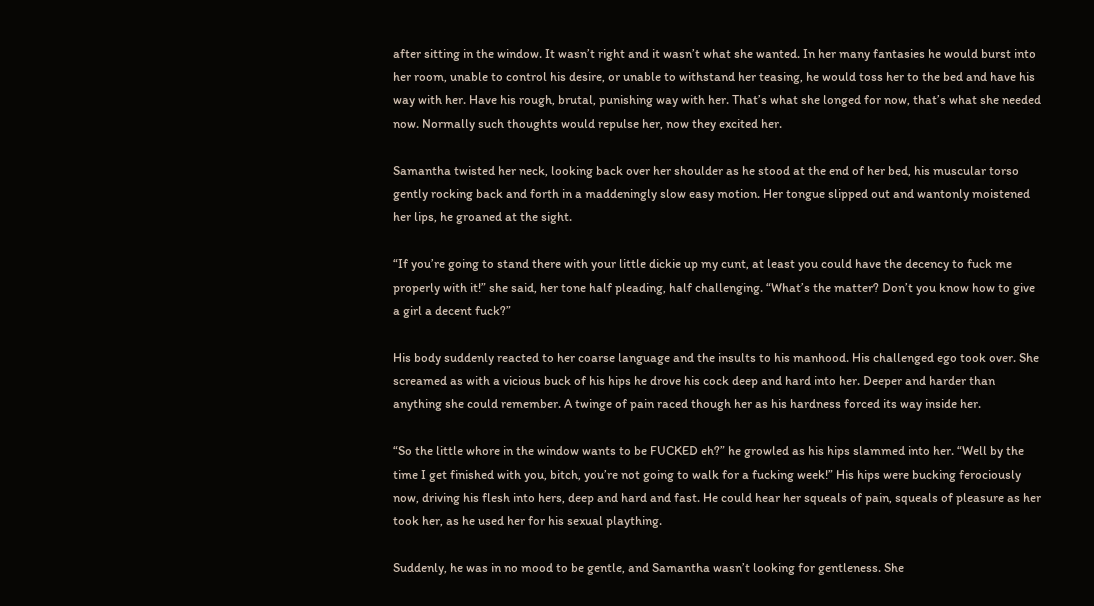after sitting in the window. It wasn’t right and it wasn’t what she wanted. In her many fantasies he would burst into her room, unable to control his desire, or unable to withstand her teasing, he would toss her to the bed and have his way with her. Have his rough, brutal, punishing way with her. That’s what she longed for now, that’s what she needed now. Normally such thoughts would repulse her, now they excited her.

Samantha twisted her neck, looking back over her shoulder as he stood at the end of her bed, his muscular torso gently rocking back and forth in a maddeningly slow easy motion. Her tongue slipped out and wantonly moistened her lips, he groaned at the sight.

“If you’re going to stand there with your little dickie up my cunt, at least you could have the decency to fuck me properly with it!” she said, her tone half pleading, half challenging. “What’s the matter? Don’t you know how to give a girl a decent fuck?”

His body suddenly reacted to her coarse language and the insults to his manhood. His challenged ego took over. She screamed as with a vicious buck of his hips he drove his cock deep and hard into her. Deeper and harder than anything she could remember. A twinge of pain raced though her as his hardness forced its way inside her.

“So the little whore in the window wants to be FUCKED eh?” he growled as his hips slammed into her. “Well by the time I get finished with you, bitch, you’re not going to walk for a fucking week!” His hips were bucking ferociously now, driving his flesh into hers, deep and hard and fast. He could hear her squeals of pain, squeals of pleasure as her took her, as he used her for his sexual plaything.

Suddenly, he was in no mood to be gentle, and Samantha wasn’t looking for gentleness. She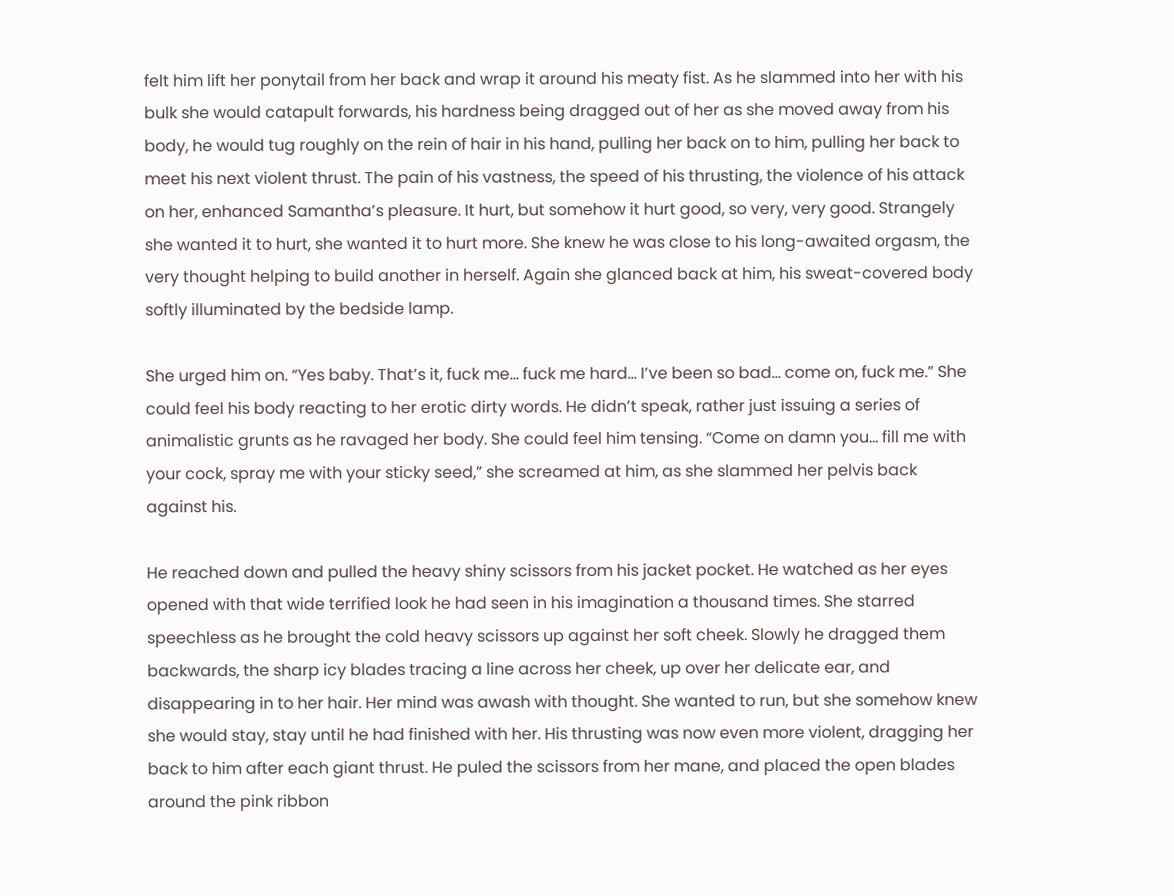felt him lift her ponytail from her back and wrap it around his meaty fist. As he slammed into her with his bulk she would catapult forwards, his hardness being dragged out of her as she moved away from his body, he would tug roughly on the rein of hair in his hand, pulling her back on to him, pulling her back to meet his next violent thrust. The pain of his vastness, the speed of his thrusting, the violence of his attack on her, enhanced Samantha’s pleasure. It hurt, but somehow it hurt good, so very, very good. Strangely she wanted it to hurt, she wanted it to hurt more. She knew he was close to his long-awaited orgasm, the very thought helping to build another in herself. Again she glanced back at him, his sweat-covered body softly illuminated by the bedside lamp.

She urged him on. “Yes baby. That’s it, fuck me… fuck me hard… I’ve been so bad… come on, fuck me.” She could feel his body reacting to her erotic dirty words. He didn’t speak, rather just issuing a series of animalistic grunts as he ravaged her body. She could feel him tensing. “Come on damn you… fill me with your cock, spray me with your sticky seed,” she screamed at him, as she slammed her pelvis back against his.

He reached down and pulled the heavy shiny scissors from his jacket pocket. He watched as her eyes opened with that wide terrified look he had seen in his imagination a thousand times. She starred speechless as he brought the cold heavy scissors up against her soft cheek. Slowly he dragged them backwards, the sharp icy blades tracing a line across her cheek, up over her delicate ear, and disappearing in to her hair. Her mind was awash with thought. She wanted to run, but she somehow knew she would stay, stay until he had finished with her. His thrusting was now even more violent, dragging her back to him after each giant thrust. He puled the scissors from her mane, and placed the open blades around the pink ribbon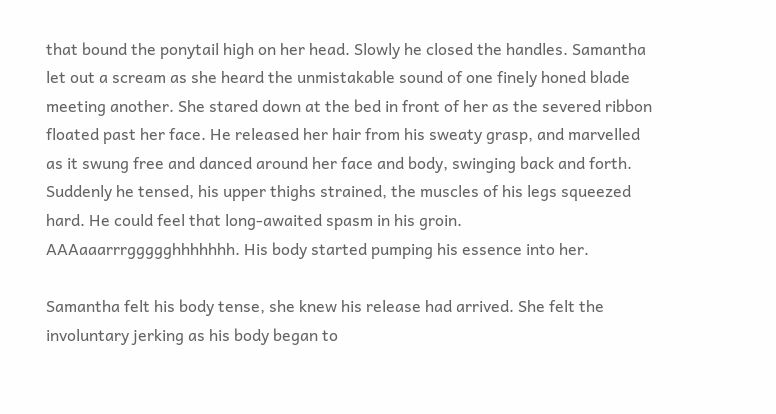that bound the ponytail high on her head. Slowly he closed the handles. Samantha let out a scream as she heard the unmistakable sound of one finely honed blade meeting another. She stared down at the bed in front of her as the severed ribbon floated past her face. He released her hair from his sweaty grasp, and marvelled as it swung free and danced around her face and body, swinging back and forth. Suddenly he tensed, his upper thighs strained, the muscles of his legs squeezed hard. He could feel that long-awaited spasm in his groin. AAAaaarrrggggghhhhhhh. His body started pumping his essence into her.

Samantha felt his body tense, she knew his release had arrived. She felt the involuntary jerking as his body began to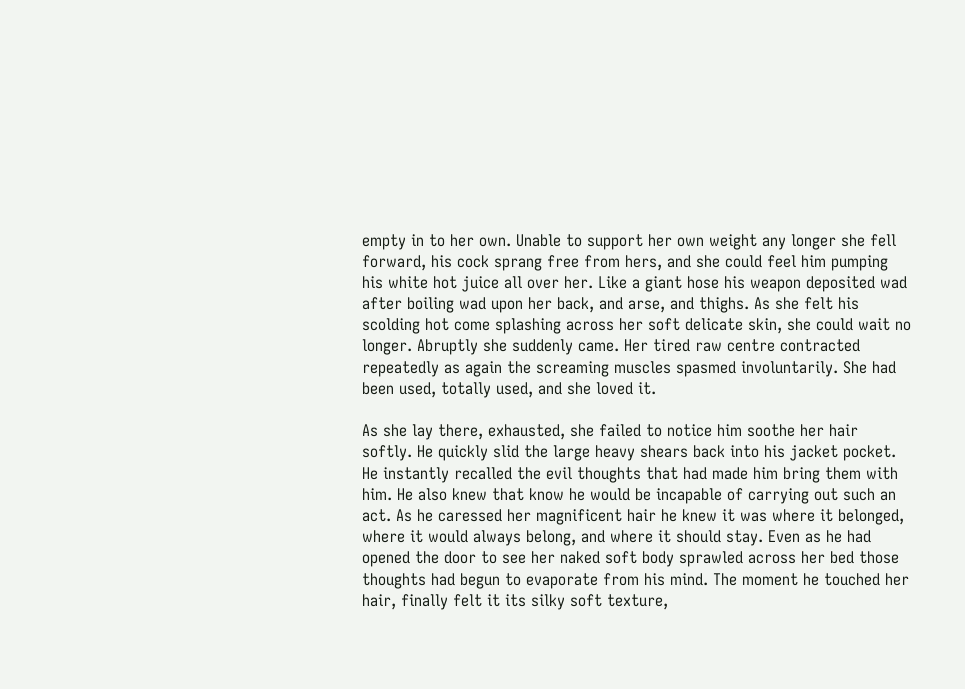empty in to her own. Unable to support her own weight any longer she fell forward, his cock sprang free from hers, and she could feel him pumping his white hot juice all over her. Like a giant hose his weapon deposited wad after boiling wad upon her back, and arse, and thighs. As she felt his scolding hot come splashing across her soft delicate skin, she could wait no longer. Abruptly she suddenly came. Her tired raw centre contracted repeatedly as again the screaming muscles spasmed involuntarily. She had been used, totally used, and she loved it.

As she lay there, exhausted, she failed to notice him soothe her hair softly. He quickly slid the large heavy shears back into his jacket pocket. He instantly recalled the evil thoughts that had made him bring them with him. He also knew that know he would be incapable of carrying out such an act. As he caressed her magnificent hair he knew it was where it belonged, where it would always belong, and where it should stay. Even as he had opened the door to see her naked soft body sprawled across her bed those thoughts had begun to evaporate from his mind. The moment he touched her hair, finally felt it its silky soft texture,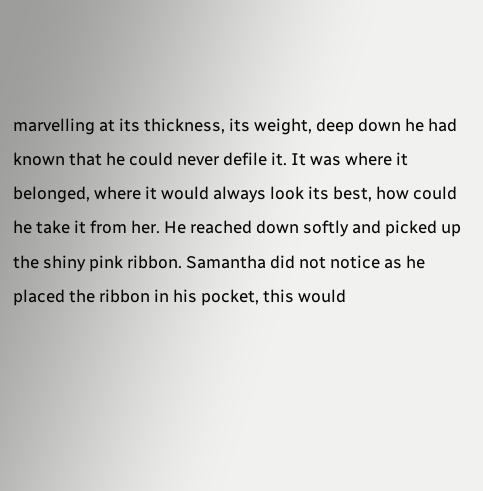marvelling at its thickness, its weight, deep down he had known that he could never defile it. It was where it belonged, where it would always look its best, how could he take it from her. He reached down softly and picked up the shiny pink ribbon. Samantha did not notice as he placed the ribbon in his pocket, this would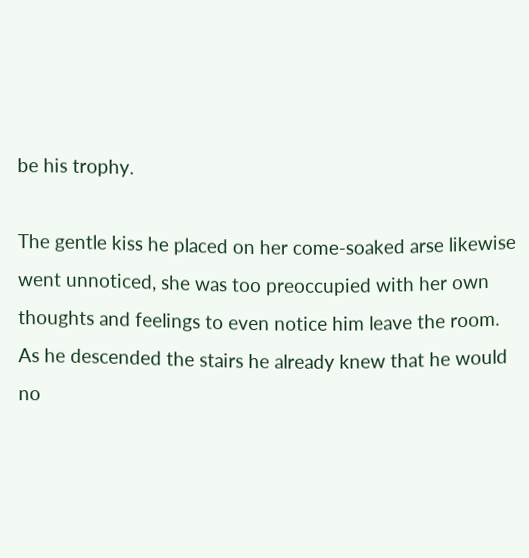be his trophy.

The gentle kiss he placed on her come-soaked arse likewise went unnoticed, she was too preoccupied with her own thoughts and feelings to even notice him leave the room. As he descended the stairs he already knew that he would no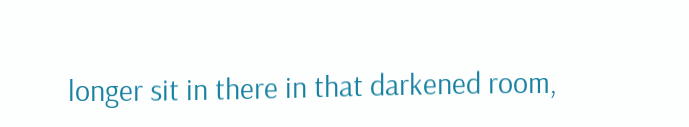longer sit in there in that darkened room,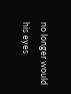no longer would his eyes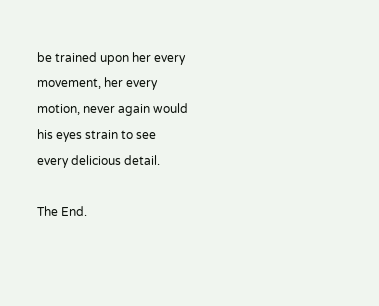be trained upon her every movement, her every motion, never again would his eyes strain to see every delicious detail.

The End.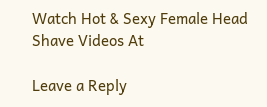Watch Hot & Sexy Female Head Shave Videos At

Leave a Reply